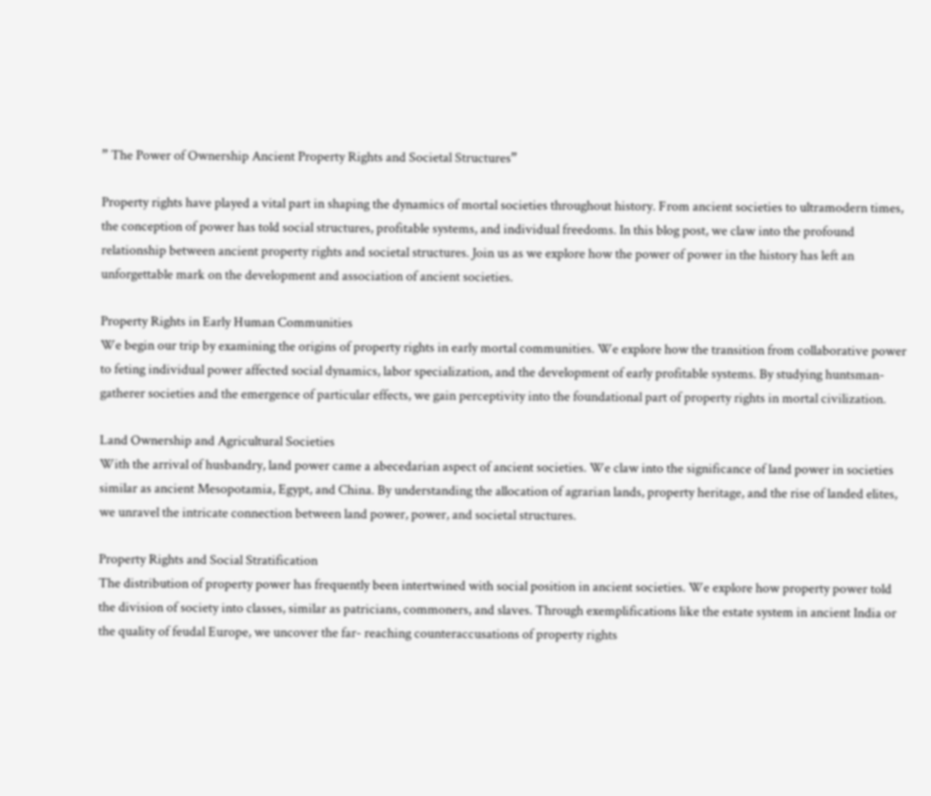” The Power of Ownership Ancient Property Rights and Societal Structures”

Property rights have played a vital part in shaping the dynamics of mortal societies throughout history. From ancient societies to ultramodern times, the conception of power has told social structures, profitable systems, and individual freedoms. In this blog post, we claw into the profound relationship between ancient property rights and societal structures. Join us as we explore how the power of power in the history has left an unforgettable mark on the development and association of ancient societies.

Property Rights in Early Human Communities
We begin our trip by examining the origins of property rights in early mortal communities. We explore how the transition from collaborative power to feting individual power affected social dynamics, labor specialization, and the development of early profitable systems. By studying huntsman- gatherer societies and the emergence of particular effects, we gain perceptivity into the foundational part of property rights in mortal civilization.

Land Ownership and Agricultural Societies
With the arrival of husbandry, land power came a abecedarian aspect of ancient societies. We claw into the significance of land power in societies similar as ancient Mesopotamia, Egypt, and China. By understanding the allocation of agrarian lands, property heritage, and the rise of landed elites, we unravel the intricate connection between land power, power, and societal structures.

Property Rights and Social Stratification
The distribution of property power has frequently been intertwined with social position in ancient societies. We explore how property power told the division of society into classes, similar as patricians, commoners, and slaves. Through exemplifications like the estate system in ancient India or the quality of feudal Europe, we uncover the far- reaching counteraccusations of property rights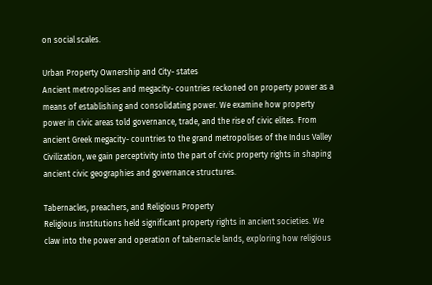on social scales.

Urban Property Ownership and City- states
Ancient metropolises and megacity- countries reckoned on property power as a means of establishing and consolidating power. We examine how property power in civic areas told governance, trade, and the rise of civic elites. From ancient Greek megacity- countries to the grand metropolises of the Indus Valley Civilization, we gain perceptivity into the part of civic property rights in shaping ancient civic geographies and governance structures.

Tabernacles, preachers, and Religious Property
Religious institutions held significant property rights in ancient societies. We claw into the power and operation of tabernacle lands, exploring how religious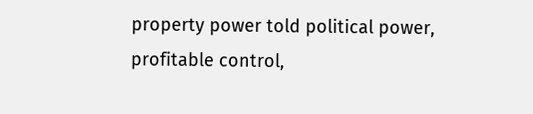property power told political power, profitable control,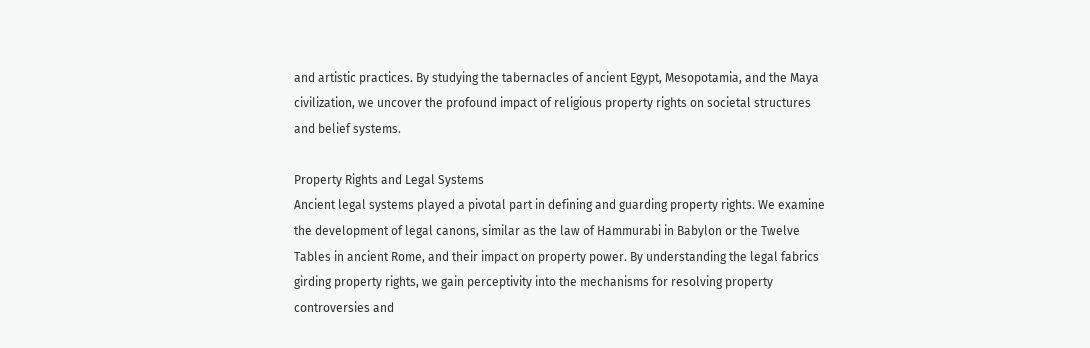and artistic practices. By studying the tabernacles of ancient Egypt, Mesopotamia, and the Maya civilization, we uncover the profound impact of religious property rights on societal structures and belief systems.

Property Rights and Legal Systems
Ancient legal systems played a pivotal part in defining and guarding property rights. We examine the development of legal canons, similar as the law of Hammurabi in Babylon or the Twelve Tables in ancient Rome, and their impact on property power. By understanding the legal fabrics girding property rights, we gain perceptivity into the mechanisms for resolving property controversies and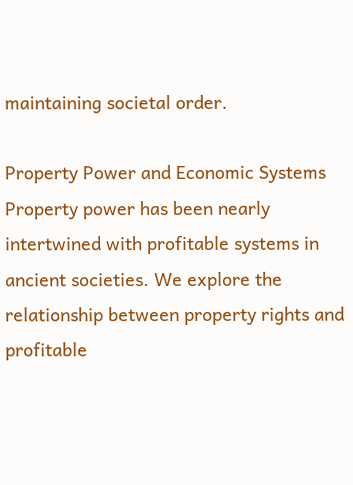maintaining societal order.

Property Power and Economic Systems
Property power has been nearly intertwined with profitable systems in ancient societies. We explore the relationship between property rights and profitable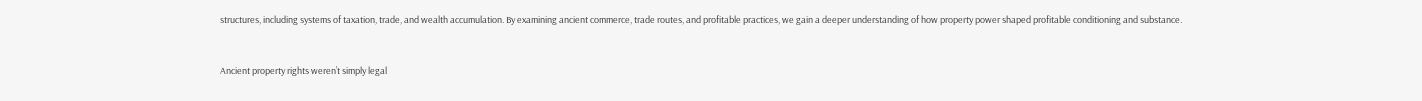structures, including systems of taxation, trade, and wealth accumulation. By examining ancient commerce, trade routes, and profitable practices, we gain a deeper understanding of how property power shaped profitable conditioning and substance.


Ancient property rights weren’t simply legal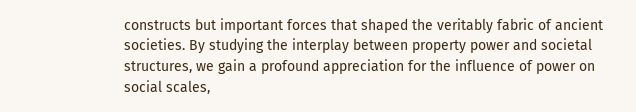constructs but important forces that shaped the veritably fabric of ancient societies. By studying the interplay between property power and societal structures, we gain a profound appreciation for the influence of power on social scales,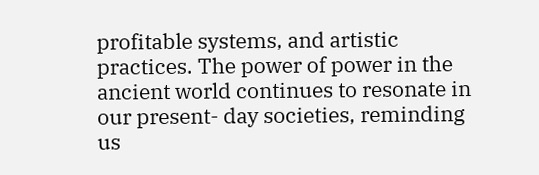profitable systems, and artistic practices. The power of power in the ancient world continues to resonate in our present- day societies, reminding us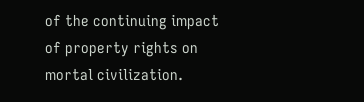of the continuing impact of property rights on mortal civilization.